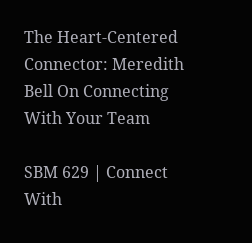The Heart-Centered Connector: Meredith Bell On Connecting With Your Team

SBM 629 | Connect With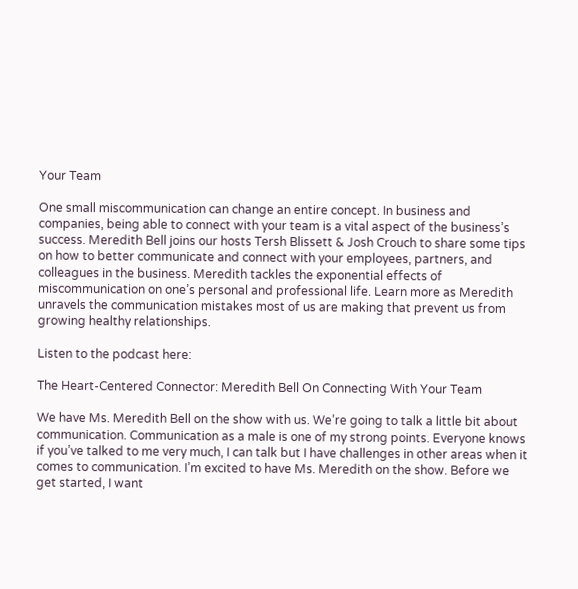Your Team

One small miscommunication can change an entire concept. In business and companies, being able to connect with your team is a vital aspect of the business’s success. Meredith Bell joins our hosts Tersh Blissett & Josh Crouch to share some tips on how to better communicate and connect with your employees, partners, and colleagues in the business. Meredith tackles the exponential effects of miscommunication on one’s personal and professional life. Learn more as Meredith unravels the communication mistakes most of us are making that prevent us from growing healthy relationships.

Listen to the podcast here:

The Heart-Centered Connector: Meredith Bell On Connecting With Your Team

We have Ms. Meredith Bell on the show with us. We’re going to talk a little bit about communication. Communication as a male is one of my strong points. Everyone knows if you’ve talked to me very much, I can talk but I have challenges in other areas when it comes to communication. I’m excited to have Ms. Meredith on the show. Before we get started, I want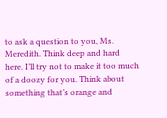to ask a question to you, Ms. Meredith. Think deep and hard here. I’ll try not to make it too much of a doozy for you. Think about something that’s orange and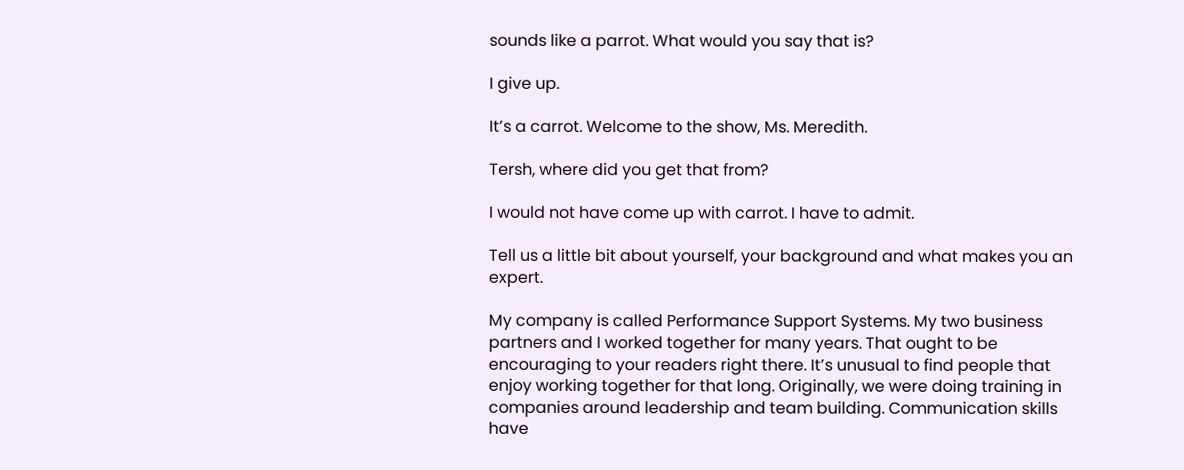sounds like a parrot. What would you say that is?

I give up.

It’s a carrot. Welcome to the show, Ms. Meredith.

Tersh, where did you get that from?

I would not have come up with carrot. I have to admit.

Tell us a little bit about yourself, your background and what makes you an expert.

My company is called Performance Support Systems. My two business partners and I worked together for many years. That ought to be encouraging to your readers right there. It’s unusual to find people that enjoy working together for that long. Originally, we were doing training in companies around leadership and team building. Communication skills have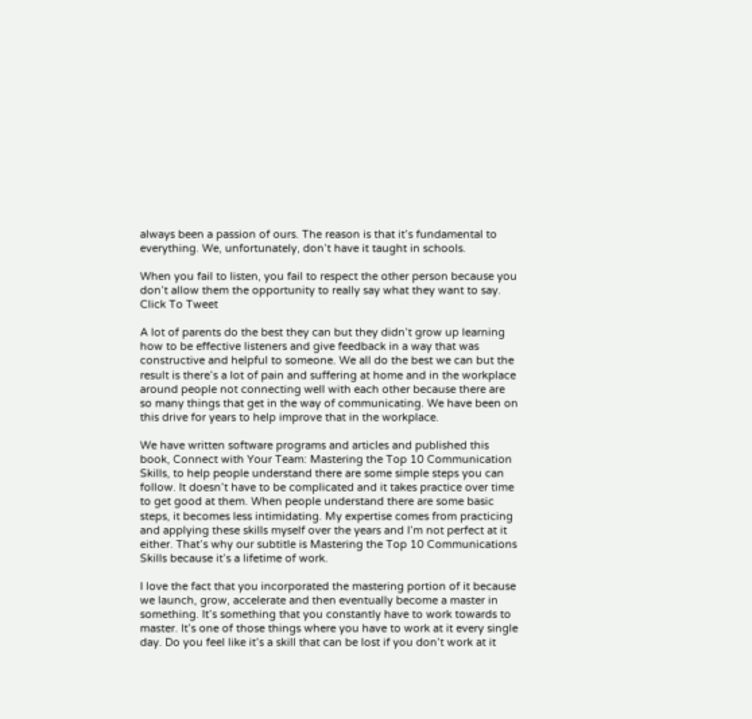always been a passion of ours. The reason is that it’s fundamental to everything. We, unfortunately, don’t have it taught in schools.

When you fail to listen, you fail to respect the other person because you don’t allow them the opportunity to really say what they want to say. Click To Tweet

A lot of parents do the best they can but they didn’t grow up learning how to be effective listeners and give feedback in a way that was constructive and helpful to someone. We all do the best we can but the result is there’s a lot of pain and suffering at home and in the workplace around people not connecting well with each other because there are so many things that get in the way of communicating. We have been on this drive for years to help improve that in the workplace.

We have written software programs and articles and published this book, Connect with Your Team: Mastering the Top 10 Communication Skills, to help people understand there are some simple steps you can follow. It doesn’t have to be complicated and it takes practice over time to get good at them. When people understand there are some basic steps, it becomes less intimidating. My expertise comes from practicing and applying these skills myself over the years and I’m not perfect at it either. That’s why our subtitle is Mastering the Top 10 Communications Skills because it’s a lifetime of work.

I love the fact that you incorporated the mastering portion of it because we launch, grow, accelerate and then eventually become a master in something. It’s something that you constantly have to work towards to master. It’s one of those things where you have to work at it every single day. Do you feel like it’s a skill that can be lost if you don’t work at it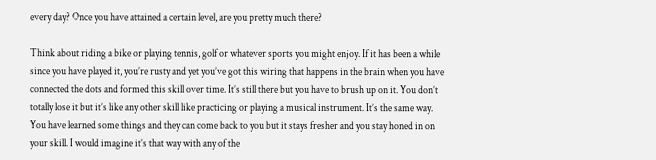every day? Once you have attained a certain level, are you pretty much there?

Think about riding a bike or playing tennis, golf or whatever sports you might enjoy. If it has been a while since you have played it, you’re rusty and yet you’ve got this wiring that happens in the brain when you have connected the dots and formed this skill over time. It’s still there but you have to brush up on it. You don’t totally lose it but it’s like any other skill like practicing or playing a musical instrument. It’s the same way. You have learned some things and they can come back to you but it stays fresher and you stay honed in on your skill. I would imagine it’s that way with any of the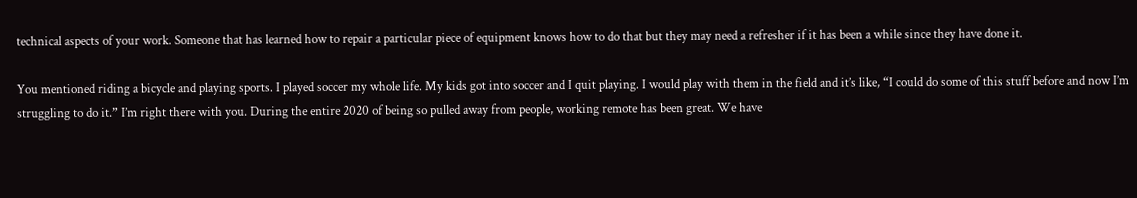technical aspects of your work. Someone that has learned how to repair a particular piece of equipment knows how to do that but they may need a refresher if it has been a while since they have done it.

You mentioned riding a bicycle and playing sports. I played soccer my whole life. My kids got into soccer and I quit playing. I would play with them in the field and it’s like, “I could do some of this stuff before and now I’m struggling to do it.” I’m right there with you. During the entire 2020 of being so pulled away from people, working remote has been great. We have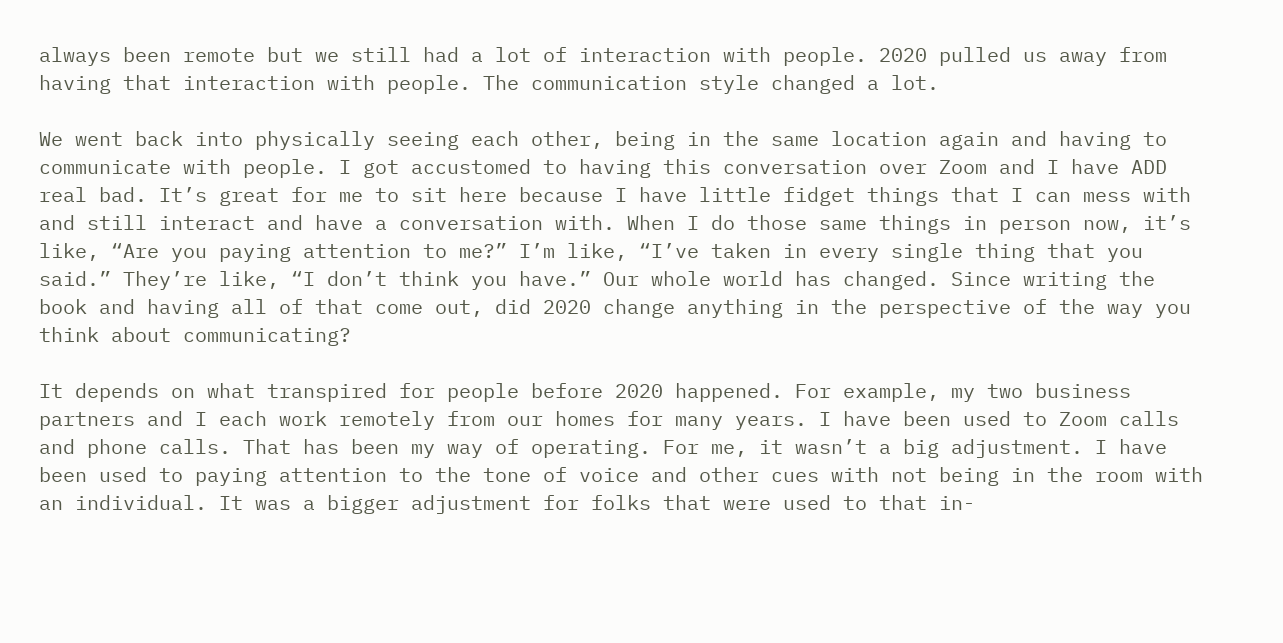always been remote but we still had a lot of interaction with people. 2020 pulled us away from having that interaction with people. The communication style changed a lot.

We went back into physically seeing each other, being in the same location again and having to communicate with people. I got accustomed to having this conversation over Zoom and I have ADD real bad. It’s great for me to sit here because I have little fidget things that I can mess with and still interact and have a conversation with. When I do those same things in person now, it’s like, “Are you paying attention to me?” I’m like, “I’ve taken in every single thing that you said.” They’re like, “I don’t think you have.” Our whole world has changed. Since writing the book and having all of that come out, did 2020 change anything in the perspective of the way you think about communicating?

It depends on what transpired for people before 2020 happened. For example, my two business partners and I each work remotely from our homes for many years. I have been used to Zoom calls and phone calls. That has been my way of operating. For me, it wasn’t a big adjustment. I have been used to paying attention to the tone of voice and other cues with not being in the room with an individual. It was a bigger adjustment for folks that were used to that in-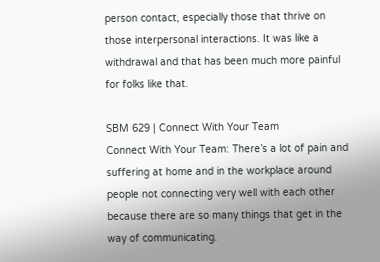person contact, especially those that thrive on those interpersonal interactions. It was like a withdrawal and that has been much more painful for folks like that.

SBM 629 | Connect With Your Team
Connect With Your Team: There’s a lot of pain and suffering at home and in the workplace around people not connecting very well with each other because there are so many things that get in the way of communicating.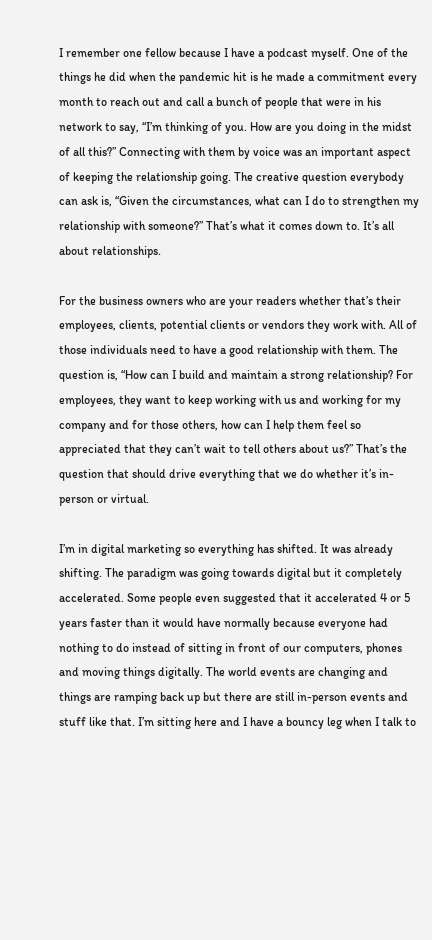I remember one fellow because I have a podcast myself. One of the things he did when the pandemic hit is he made a commitment every month to reach out and call a bunch of people that were in his network to say, “I’m thinking of you. How are you doing in the midst of all this?” Connecting with them by voice was an important aspect of keeping the relationship going. The creative question everybody can ask is, “Given the circumstances, what can I do to strengthen my relationship with someone?” That’s what it comes down to. It’s all about relationships.

For the business owners who are your readers whether that’s their employees, clients, potential clients or vendors they work with. All of those individuals need to have a good relationship with them. The question is, “How can I build and maintain a strong relationship? For employees, they want to keep working with us and working for my company and for those others, how can I help them feel so appreciated that they can’t wait to tell others about us?” That’s the question that should drive everything that we do whether it’s in-person or virtual.

I’m in digital marketing so everything has shifted. It was already shifting. The paradigm was going towards digital but it completely accelerated. Some people even suggested that it accelerated 4 or 5 years faster than it would have normally because everyone had nothing to do instead of sitting in front of our computers, phones and moving things digitally. The world events are changing and things are ramping back up but there are still in-person events and stuff like that. I’m sitting here and I have a bouncy leg when I talk to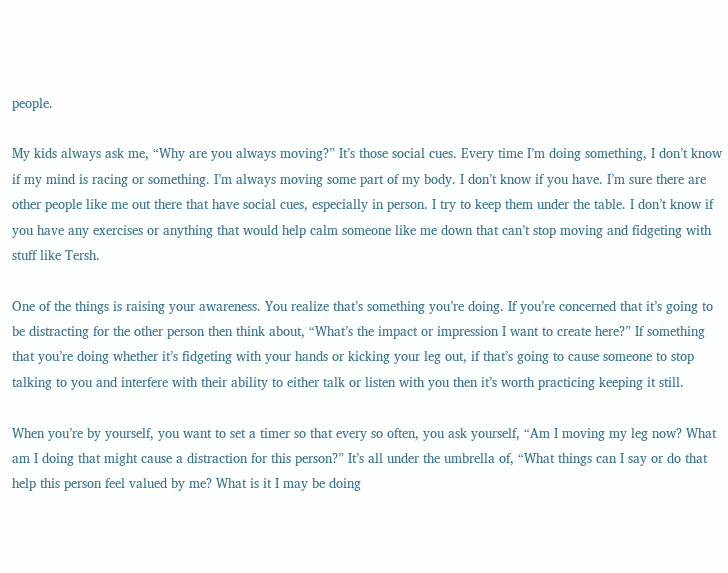people.

My kids always ask me, “Why are you always moving?” It’s those social cues. Every time I’m doing something, I don’t know if my mind is racing or something. I’m always moving some part of my body. I don’t know if you have. I’m sure there are other people like me out there that have social cues, especially in person. I try to keep them under the table. I don’t know if you have any exercises or anything that would help calm someone like me down that can’t stop moving and fidgeting with stuff like Tersh.

One of the things is raising your awareness. You realize that’s something you’re doing. If you’re concerned that it’s going to be distracting for the other person then think about, “What’s the impact or impression I want to create here?” If something that you’re doing whether it’s fidgeting with your hands or kicking your leg out, if that’s going to cause someone to stop talking to you and interfere with their ability to either talk or listen with you then it’s worth practicing keeping it still.

When you’re by yourself, you want to set a timer so that every so often, you ask yourself, “Am I moving my leg now? What am I doing that might cause a distraction for this person?” It’s all under the umbrella of, “What things can I say or do that help this person feel valued by me? What is it I may be doing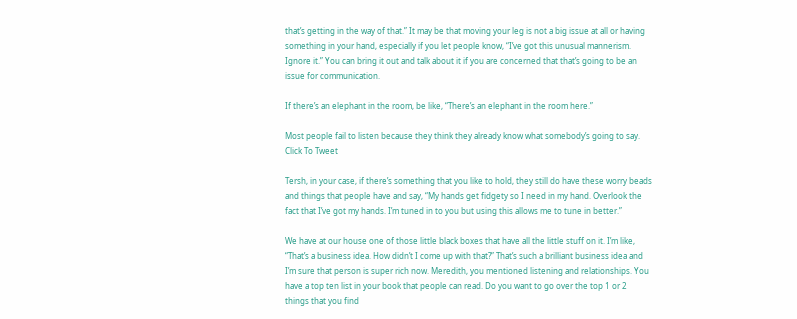that’s getting in the way of that.” It may be that moving your leg is not a big issue at all or having something in your hand, especially if you let people know, “I’ve got this unusual mannerism. Ignore it.” You can bring it out and talk about it if you are concerned that that’s going to be an issue for communication.

If there’s an elephant in the room, be like, “There’s an elephant in the room here.”

Most people fail to listen because they think they already know what somebody’s going to say. Click To Tweet

Tersh, in your case, if there’s something that you like to hold, they still do have these worry beads and things that people have and say, “My hands get fidgety so I need in my hand. Overlook the fact that I’ve got my hands. I’m tuned in to you but using this allows me to tune in better.”

We have at our house one of those little black boxes that have all the little stuff on it. I’m like, “That’s a business idea. How didn’t I come up with that?” That’s such a brilliant business idea and I’m sure that person is super rich now. Meredith, you mentioned listening and relationships. You have a top ten list in your book that people can read. Do you want to go over the top 1 or 2 things that you find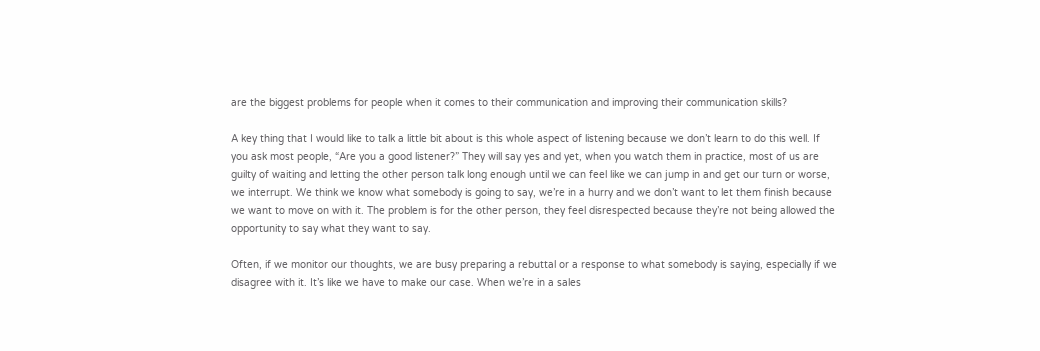are the biggest problems for people when it comes to their communication and improving their communication skills?

A key thing that I would like to talk a little bit about is this whole aspect of listening because we don’t learn to do this well. If you ask most people, “Are you a good listener?” They will say yes and yet, when you watch them in practice, most of us are guilty of waiting and letting the other person talk long enough until we can feel like we can jump in and get our turn or worse, we interrupt. We think we know what somebody is going to say, we’re in a hurry and we don’t want to let them finish because we want to move on with it. The problem is for the other person, they feel disrespected because they’re not being allowed the opportunity to say what they want to say.

Often, if we monitor our thoughts, we are busy preparing a rebuttal or a response to what somebody is saying, especially if we disagree with it. It’s like we have to make our case. When we’re in a sales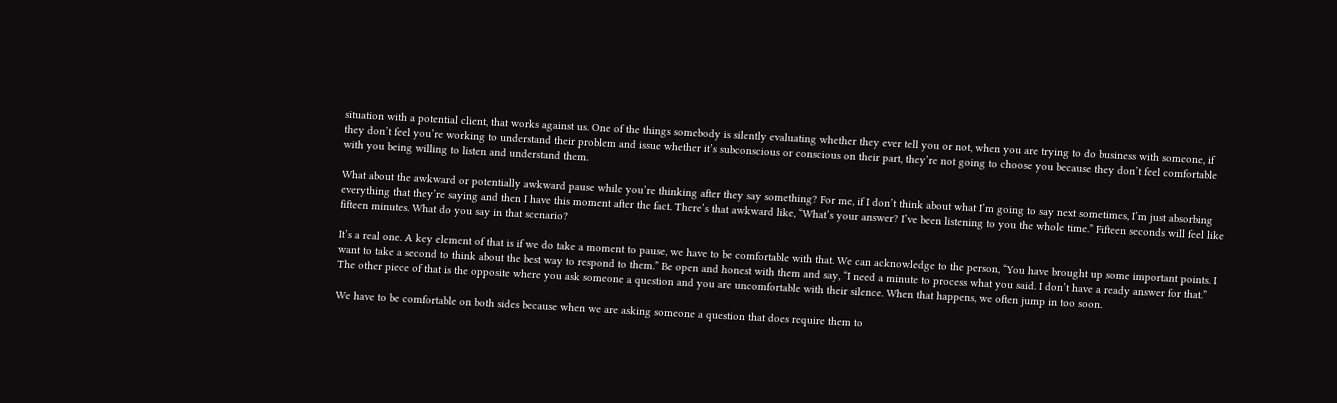situation with a potential client, that works against us. One of the things somebody is silently evaluating whether they ever tell you or not, when you are trying to do business with someone, if they don’t feel you’re working to understand their problem and issue whether it’s subconscious or conscious on their part, they’re not going to choose you because they don’t feel comfortable with you being willing to listen and understand them.

What about the awkward or potentially awkward pause while you’re thinking after they say something? For me, if I don’t think about what I’m going to say next sometimes, I’m just absorbing everything that they’re saying and then I have this moment after the fact. There’s that awkward like, “What’s your answer? I’ve been listening to you the whole time.” Fifteen seconds will feel like fifteen minutes. What do you say in that scenario?

It’s a real one. A key element of that is if we do take a moment to pause, we have to be comfortable with that. We can acknowledge to the person, “You have brought up some important points. I want to take a second to think about the best way to respond to them.” Be open and honest with them and say, “I need a minute to process what you said. I don’t have a ready answer for that.” The other piece of that is the opposite where you ask someone a question and you are uncomfortable with their silence. When that happens, we often jump in too soon.

We have to be comfortable on both sides because when we are asking someone a question that does require them to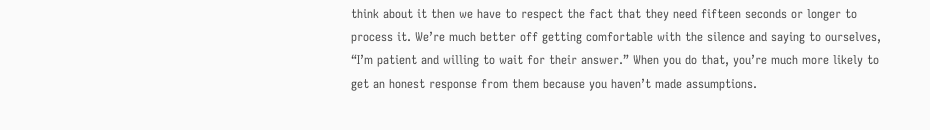think about it then we have to respect the fact that they need fifteen seconds or longer to process it. We’re much better off getting comfortable with the silence and saying to ourselves, “I’m patient and willing to wait for their answer.” When you do that, you’re much more likely to get an honest response from them because you haven’t made assumptions.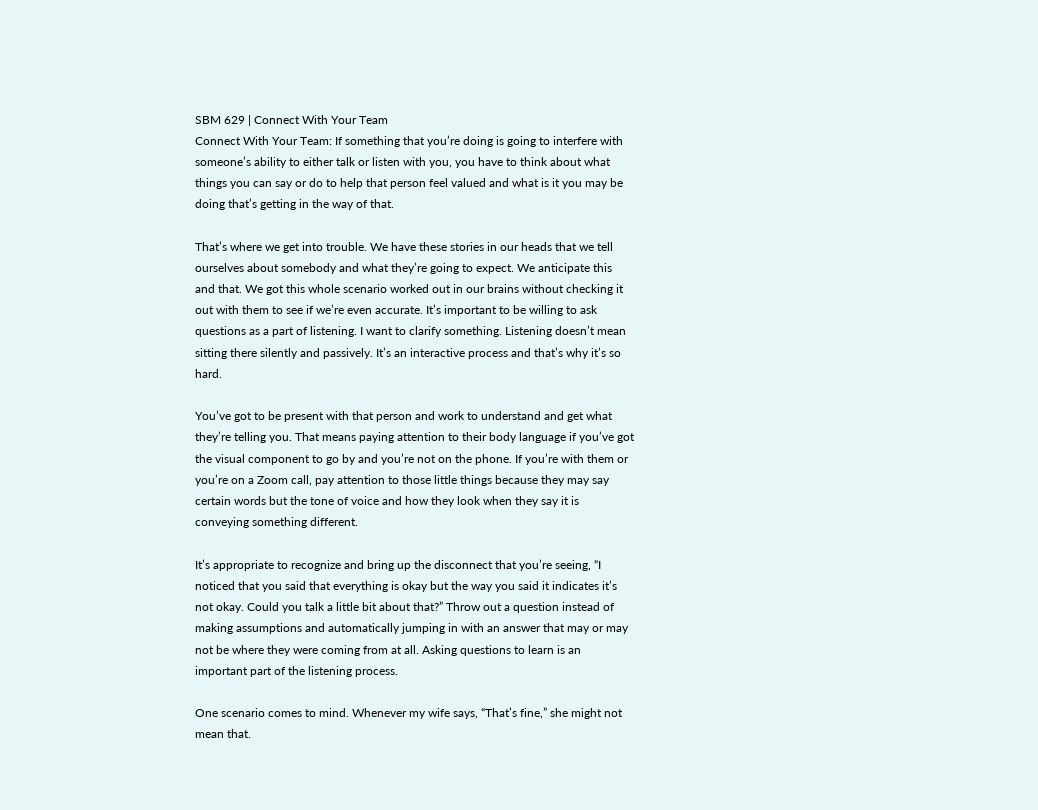SBM 629 | Connect With Your Team
Connect With Your Team: If something that you’re doing is going to interfere with someone’s ability to either talk or listen with you, you have to think about what things you can say or do to help that person feel valued and what is it you may be doing that’s getting in the way of that.

That’s where we get into trouble. We have these stories in our heads that we tell ourselves about somebody and what they’re going to expect. We anticipate this and that. We got this whole scenario worked out in our brains without checking it out with them to see if we’re even accurate. It’s important to be willing to ask questions as a part of listening. I want to clarify something. Listening doesn’t mean sitting there silently and passively. It’s an interactive process and that’s why it’s so hard.

You’ve got to be present with that person and work to understand and get what they’re telling you. That means paying attention to their body language if you’ve got the visual component to go by and you’re not on the phone. If you’re with them or you’re on a Zoom call, pay attention to those little things because they may say certain words but the tone of voice and how they look when they say it is conveying something different.

It’s appropriate to recognize and bring up the disconnect that you’re seeing, “I noticed that you said that everything is okay but the way you said it indicates it’s not okay. Could you talk a little bit about that?” Throw out a question instead of making assumptions and automatically jumping in with an answer that may or may not be where they were coming from at all. Asking questions to learn is an important part of the listening process.

One scenario comes to mind. Whenever my wife says, “That’s fine,” she might not mean that.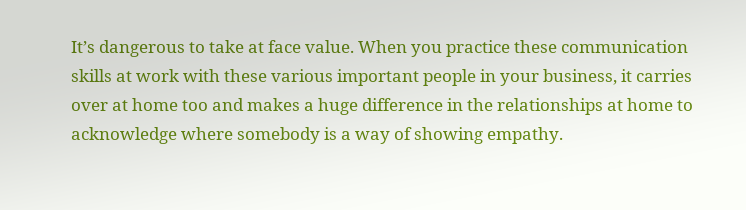It’s dangerous to take at face value. When you practice these communication skills at work with these various important people in your business, it carries over at home too and makes a huge difference in the relationships at home to acknowledge where somebody is a way of showing empathy.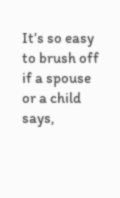It’s so easy to brush off if a spouse or a child says,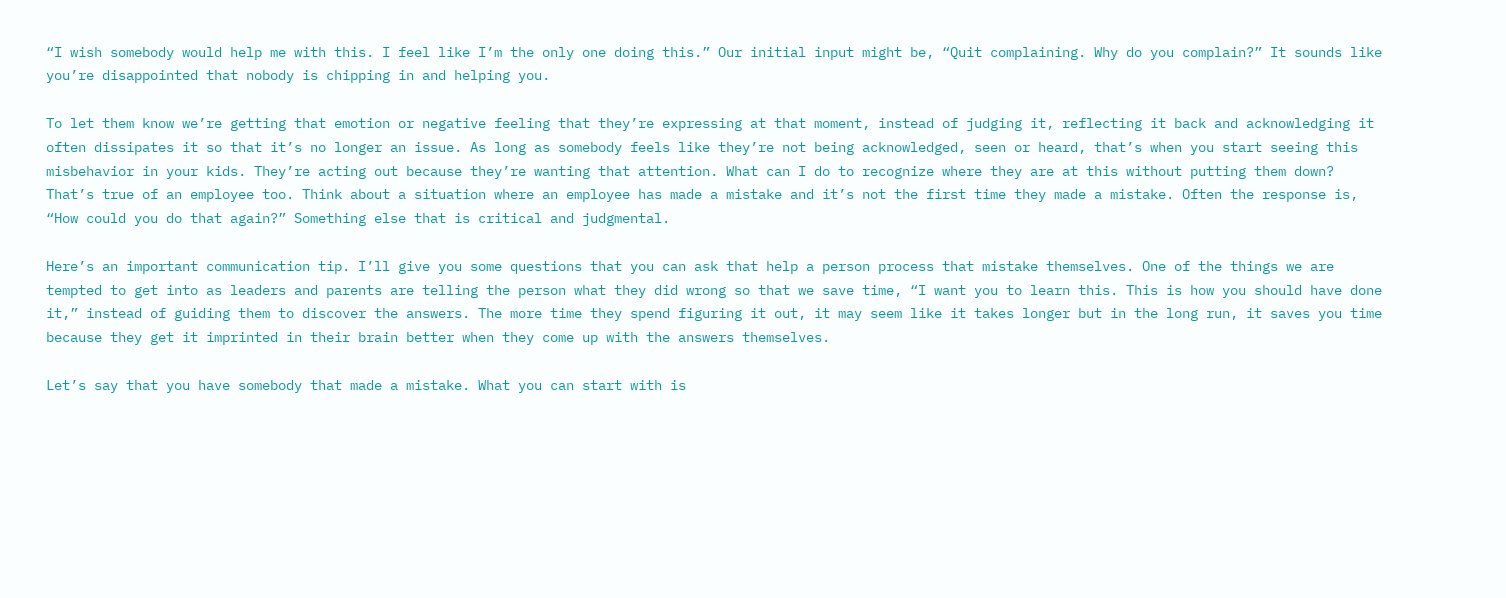“I wish somebody would help me with this. I feel like I’m the only one doing this.” Our initial input might be, “Quit complaining. Why do you complain?” It sounds like you’re disappointed that nobody is chipping in and helping you.

To let them know we’re getting that emotion or negative feeling that they’re expressing at that moment, instead of judging it, reflecting it back and acknowledging it often dissipates it so that it’s no longer an issue. As long as somebody feels like they’re not being acknowledged, seen or heard, that’s when you start seeing this misbehavior in your kids. They’re acting out because they’re wanting that attention. What can I do to recognize where they are at this without putting them down? That’s true of an employee too. Think about a situation where an employee has made a mistake and it’s not the first time they made a mistake. Often the response is, “How could you do that again?” Something else that is critical and judgmental.

Here’s an important communication tip. I’ll give you some questions that you can ask that help a person process that mistake themselves. One of the things we are tempted to get into as leaders and parents are telling the person what they did wrong so that we save time, “I want you to learn this. This is how you should have done it,” instead of guiding them to discover the answers. The more time they spend figuring it out, it may seem like it takes longer but in the long run, it saves you time because they get it imprinted in their brain better when they come up with the answers themselves.

Let’s say that you have somebody that made a mistake. What you can start with is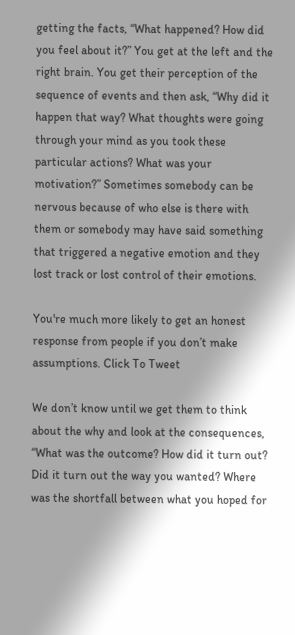getting the facts, “What happened? How did you feel about it?” You get at the left and the right brain. You get their perception of the sequence of events and then ask, “Why did it happen that way? What thoughts were going through your mind as you took these particular actions? What was your motivation?” Sometimes somebody can be nervous because of who else is there with them or somebody may have said something that triggered a negative emotion and they lost track or lost control of their emotions.

You're much more likely to get an honest response from people if you don’t make assumptions. Click To Tweet

We don’t know until we get them to think about the why and look at the consequences, “What was the outcome? How did it turn out? Did it turn out the way you wanted? Where was the shortfall between what you hoped for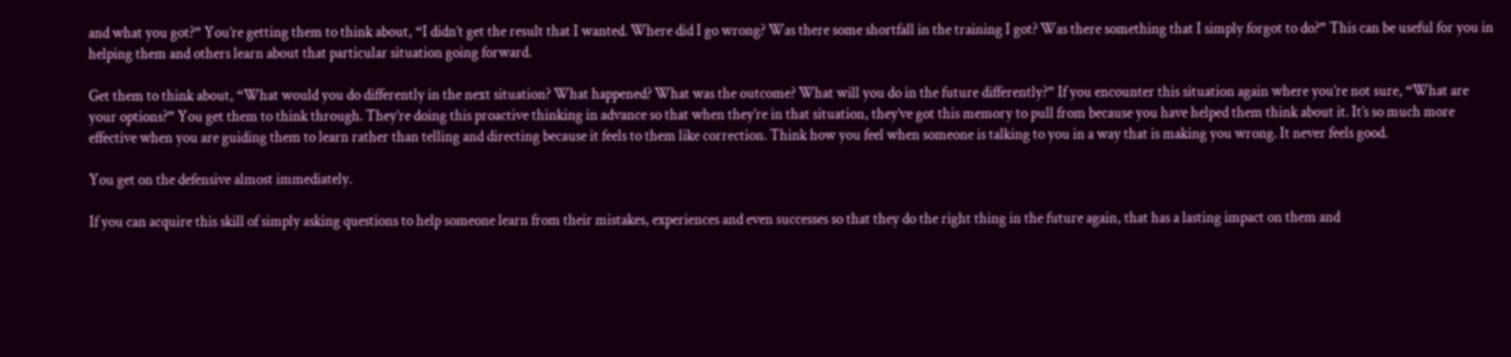and what you got?” You’re getting them to think about, “I didn’t get the result that I wanted. Where did I go wrong? Was there some shortfall in the training I got? Was there something that I simply forgot to do?” This can be useful for you in helping them and others learn about that particular situation going forward.

Get them to think about, “What would you do differently in the next situation? What happened? What was the outcome? What will you do in the future differently?” If you encounter this situation again where you’re not sure, “What are your options?” You get them to think through. They’re doing this proactive thinking in advance so that when they’re in that situation, they’ve got this memory to pull from because you have helped them think about it. It’s so much more effective when you are guiding them to learn rather than telling and directing because it feels to them like correction. Think how you feel when someone is talking to you in a way that is making you wrong. It never feels good.

You get on the defensive almost immediately.

If you can acquire this skill of simply asking questions to help someone learn from their mistakes, experiences and even successes so that they do the right thing in the future again, that has a lasting impact on them and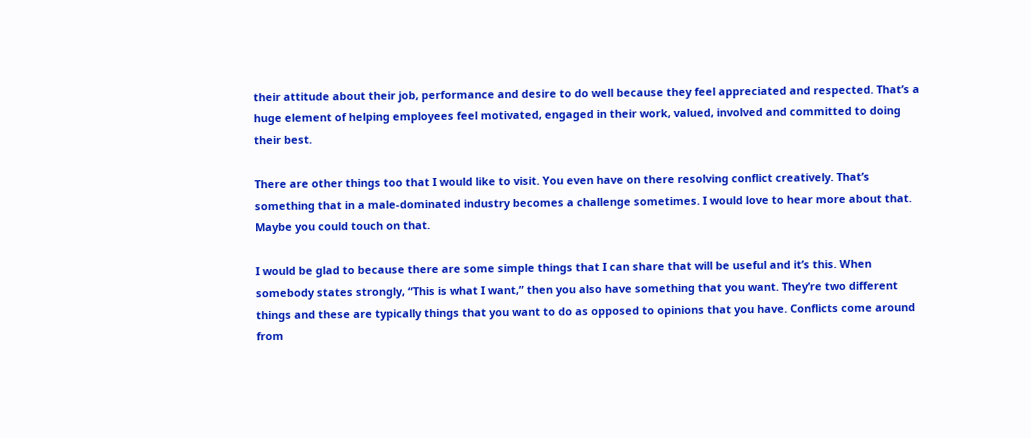their attitude about their job, performance and desire to do well because they feel appreciated and respected. That’s a huge element of helping employees feel motivated, engaged in their work, valued, involved and committed to doing their best.

There are other things too that I would like to visit. You even have on there resolving conflict creatively. That’s something that in a male-dominated industry becomes a challenge sometimes. I would love to hear more about that. Maybe you could touch on that.

I would be glad to because there are some simple things that I can share that will be useful and it’s this. When somebody states strongly, “This is what I want,” then you also have something that you want. They’re two different things and these are typically things that you want to do as opposed to opinions that you have. Conflicts come around from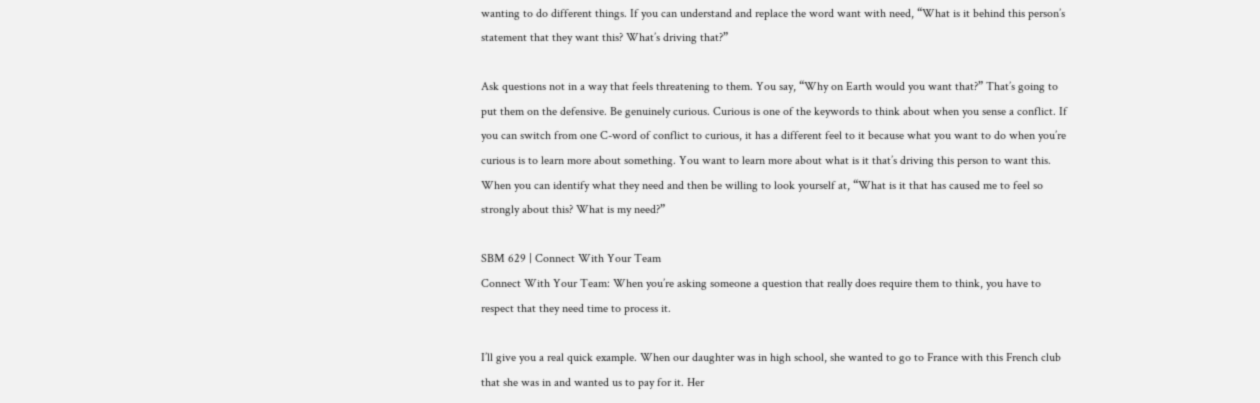wanting to do different things. If you can understand and replace the word want with need, “What is it behind this person’s statement that they want this? What’s driving that?”

Ask questions not in a way that feels threatening to them. You say, “Why on Earth would you want that?” That’s going to put them on the defensive. Be genuinely curious. Curious is one of the keywords to think about when you sense a conflict. If you can switch from one C-word of conflict to curious, it has a different feel to it because what you want to do when you’re curious is to learn more about something. You want to learn more about what is it that’s driving this person to want this. When you can identify what they need and then be willing to look yourself at, “What is it that has caused me to feel so strongly about this? What is my need?”

SBM 629 | Connect With Your Team
Connect With Your Team: When you’re asking someone a question that really does require them to think, you have to respect that they need time to process it.

I’ll give you a real quick example. When our daughter was in high school, she wanted to go to France with this French club that she was in and wanted us to pay for it. Her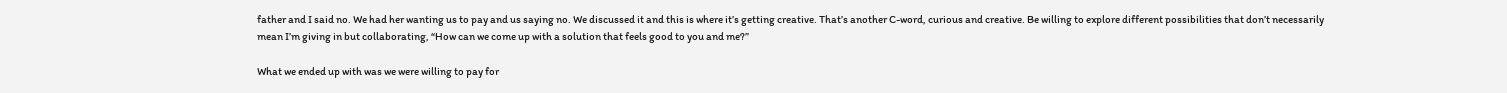father and I said no. We had her wanting us to pay and us saying no. We discussed it and this is where it’s getting creative. That’s another C-word, curious and creative. Be willing to explore different possibilities that don’t necessarily mean I’m giving in but collaborating, “How can we come up with a solution that feels good to you and me?”

What we ended up with was we were willing to pay for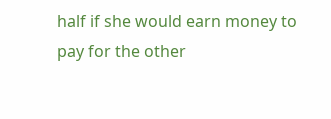half if she would earn money to pay for the other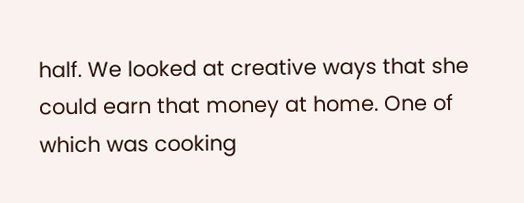half. We looked at creative ways that she could earn that money at home. One of which was cooking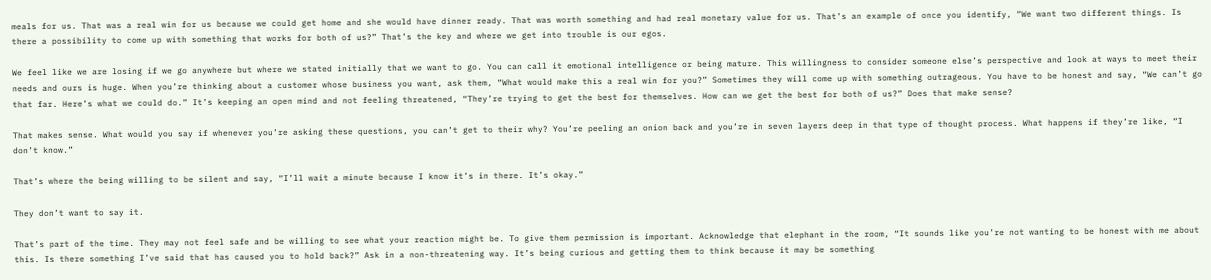meals for us. That was a real win for us because we could get home and she would have dinner ready. That was worth something and had real monetary value for us. That’s an example of once you identify, “We want two different things. Is there a possibility to come up with something that works for both of us?” That’s the key and where we get into trouble is our egos.

We feel like we are losing if we go anywhere but where we stated initially that we want to go. You can call it emotional intelligence or being mature. This willingness to consider someone else’s perspective and look at ways to meet their needs and ours is huge. When you’re thinking about a customer whose business you want, ask them, “What would make this a real win for you?” Sometimes they will come up with something outrageous. You have to be honest and say, “We can’t go that far. Here’s what we could do.” It’s keeping an open mind and not feeling threatened, “They’re trying to get the best for themselves. How can we get the best for both of us?” Does that make sense?

That makes sense. What would you say if whenever you’re asking these questions, you can’t get to their why? You’re peeling an onion back and you’re in seven layers deep in that type of thought process. What happens if they’re like, “I don’t know.”

That’s where the being willing to be silent and say, “I’ll wait a minute because I know it’s in there. It’s okay.”

They don’t want to say it.

That’s part of the time. They may not feel safe and be willing to see what your reaction might be. To give them permission is important. Acknowledge that elephant in the room, “It sounds like you’re not wanting to be honest with me about this. Is there something I’ve said that has caused you to hold back?” Ask in a non-threatening way. It’s being curious and getting them to think because it may be something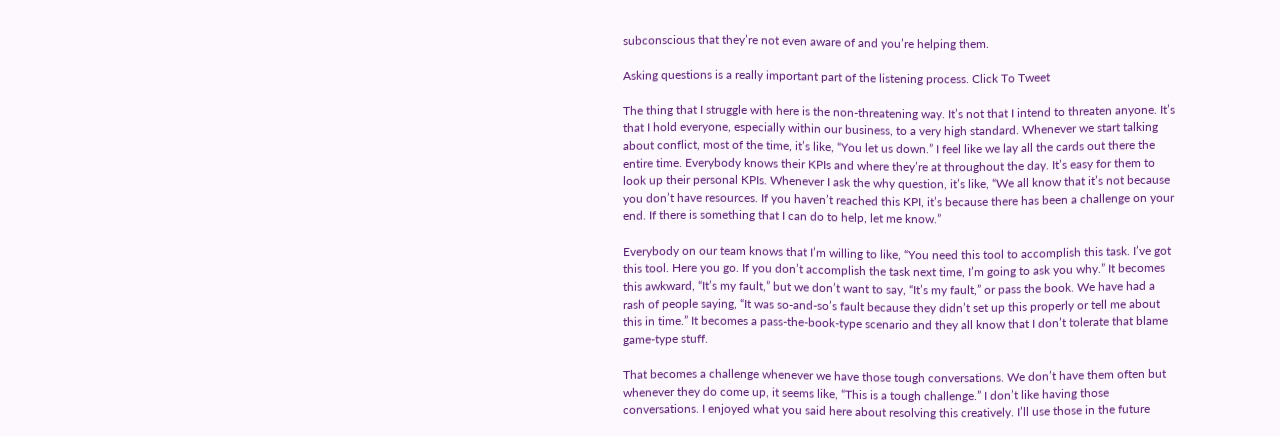subconscious that they’re not even aware of and you’re helping them.

Asking questions is a really important part of the listening process. Click To Tweet

The thing that I struggle with here is the non-threatening way. It’s not that I intend to threaten anyone. It’s that I hold everyone, especially within our business, to a very high standard. Whenever we start talking about conflict, most of the time, it’s like, “You let us down.” I feel like we lay all the cards out there the entire time. Everybody knows their KPIs and where they’re at throughout the day. It’s easy for them to look up their personal KPIs. Whenever I ask the why question, it’s like, “We all know that it’s not because you don’t have resources. If you haven’t reached this KPI, it’s because there has been a challenge on your end. If there is something that I can do to help, let me know.”

Everybody on our team knows that I’m willing to like, “You need this tool to accomplish this task. I’ve got this tool. Here you go. If you don’t accomplish the task next time, I’m going to ask you why.” It becomes this awkward, “It’s my fault,” but we don’t want to say, “It’s my fault,” or pass the book. We have had a rash of people saying, “It was so-and-so’s fault because they didn’t set up this properly or tell me about this in time.” It becomes a pass-the-book-type scenario and they all know that I don’t tolerate that blame game-type stuff.

That becomes a challenge whenever we have those tough conversations. We don’t have them often but whenever they do come up, it seems like, “This is a tough challenge.” I don’t like having those conversations. I enjoyed what you said here about resolving this creatively. I’ll use those in the future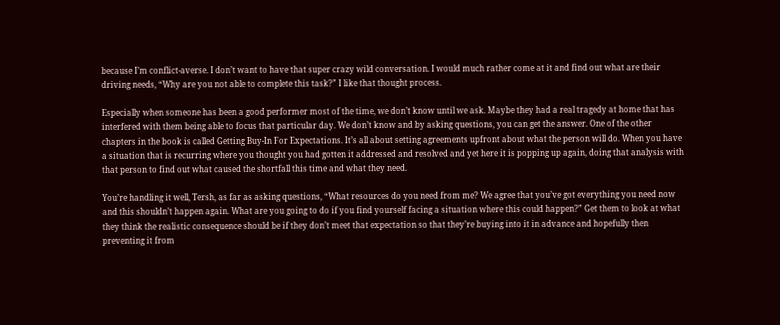because I’m conflict-averse. I don’t want to have that super crazy wild conversation. I would much rather come at it and find out what are their driving needs, “Why are you not able to complete this task?” I like that thought process.

Especially when someone has been a good performer most of the time, we don’t know until we ask. Maybe they had a real tragedy at home that has interfered with them being able to focus that particular day. We don’t know and by asking questions, you can get the answer. One of the other chapters in the book is called Getting Buy-In For Expectations. It’s all about setting agreements upfront about what the person will do. When you have a situation that is recurring where you thought you had gotten it addressed and resolved and yet here it is popping up again, doing that analysis with that person to find out what caused the shortfall this time and what they need.

You’re handling it well, Tersh, as far as asking questions, “What resources do you need from me? We agree that you’ve got everything you need now and this shouldn’t happen again. What are you going to do if you find yourself facing a situation where this could happen?” Get them to look at what they think the realistic consequence should be if they don’t meet that expectation so that they’re buying into it in advance and hopefully then preventing it from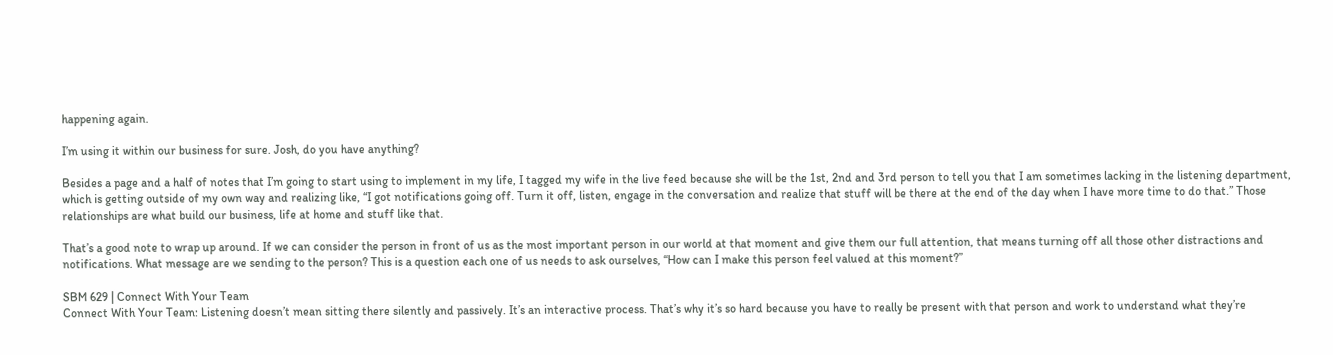happening again.

I’m using it within our business for sure. Josh, do you have anything?

Besides a page and a half of notes that I’m going to start using to implement in my life, I tagged my wife in the live feed because she will be the 1st, 2nd and 3rd person to tell you that I am sometimes lacking in the listening department, which is getting outside of my own way and realizing like, “I got notifications going off. Turn it off, listen, engage in the conversation and realize that stuff will be there at the end of the day when I have more time to do that.” Those relationships are what build our business, life at home and stuff like that.

That’s a good note to wrap up around. If we can consider the person in front of us as the most important person in our world at that moment and give them our full attention, that means turning off all those other distractions and notifications. What message are we sending to the person? This is a question each one of us needs to ask ourselves, “How can I make this person feel valued at this moment?”

SBM 629 | Connect With Your Team
Connect With Your Team: Listening doesn’t mean sitting there silently and passively. It’s an interactive process. That’s why it’s so hard because you have to really be present with that person and work to understand what they’re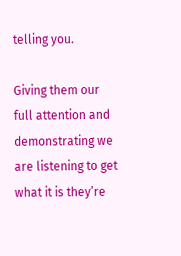telling you.

Giving them our full attention and demonstrating we are listening to get what it is they’re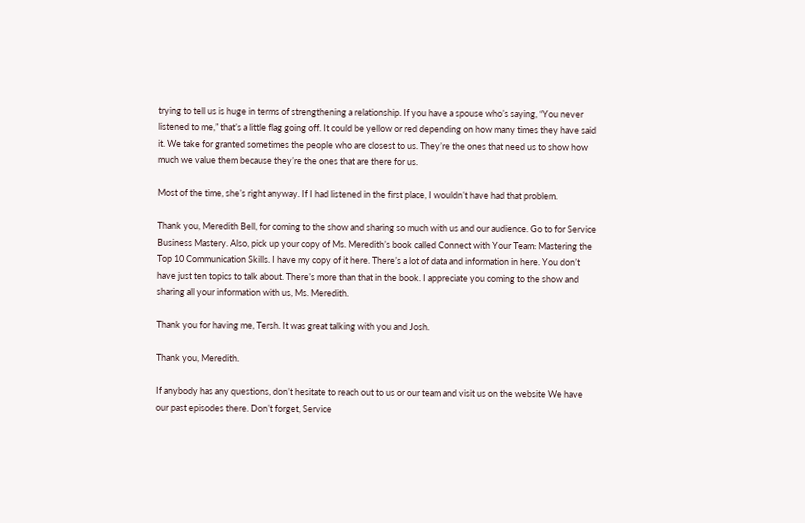trying to tell us is huge in terms of strengthening a relationship. If you have a spouse who’s saying, “You never listened to me,” that’s a little flag going off. It could be yellow or red depending on how many times they have said it. We take for granted sometimes the people who are closest to us. They’re the ones that need us to show how much we value them because they’re the ones that are there for us.

Most of the time, she’s right anyway. If I had listened in the first place, I wouldn’t have had that problem.

Thank you, Meredith Bell, for coming to the show and sharing so much with us and our audience. Go to for Service Business Mastery. Also, pick up your copy of Ms. Meredith’s book called Connect with Your Team: Mastering the Top 10 Communication Skills. I have my copy of it here. There’s a lot of data and information in here. You don’t have just ten topics to talk about. There’s more than that in the book. I appreciate you coming to the show and sharing all your information with us, Ms. Meredith.

Thank you for having me, Tersh. It was great talking with you and Josh.

Thank you, Meredith.

If anybody has any questions, don’t hesitate to reach out to us or our team and visit us on the website We have our past episodes there. Don’t forget, Service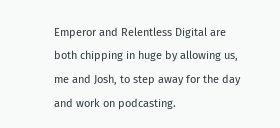Emperor and Relentless Digital are both chipping in huge by allowing us, me and Josh, to step away for the day and work on podcasting.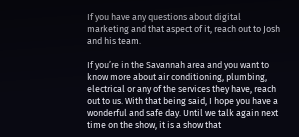If you have any questions about digital marketing and that aspect of it, reach out to Josh and his team.

If you’re in the Savannah area and you want to know more about air conditioning, plumbing, electrical or any of the services they have, reach out to us. With that being said, I hope you have a wonderful and safe day. Until we talk again next time on the show, it is a show that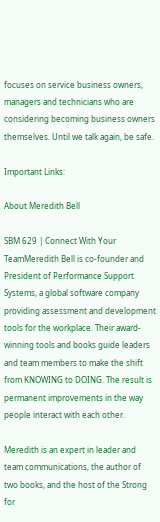focuses on service business owners, managers and technicians who are considering becoming business owners themselves. Until we talk again, be safe.

Important Links:

About Meredith Bell

SBM 629 | Connect With Your TeamMeredith Bell is co-founder and President of Performance Support Systems, a global software company providing assessment and development tools for the workplace. Their award-winning tools and books guide leaders and team members to make the shift from KNOWING to DOING. The result is permanent improvements in the way people interact with each other.

Meredith is an expert in leader and team communications, the author of two books, and the host of the Strong for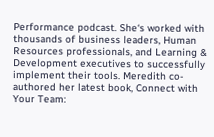Performance podcast. She‘s worked with thousands of business leaders, Human Resources professionals, and Learning & Development executives to successfully implement their tools. Meredith co-authored her latest book, Connect with Your Team: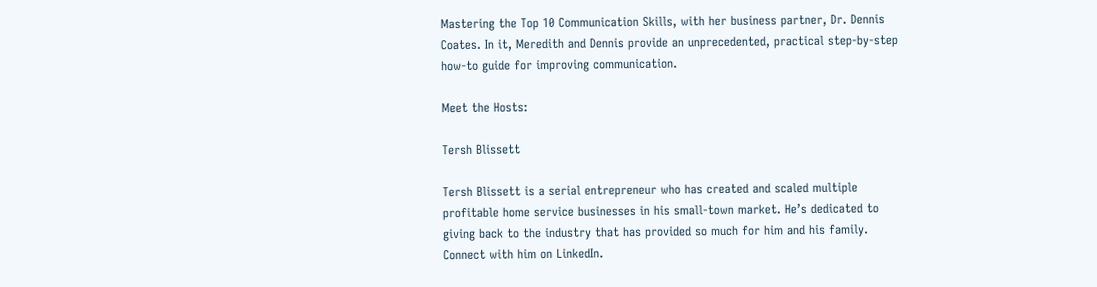Mastering the Top 10 Communication Skills, with her business partner, Dr. Dennis Coates. In it, Meredith and Dennis provide an unprecedented, practical step-by-step how-to guide for improving communication.

Meet the Hosts:

Tersh Blissett

Tersh Blissett is a serial entrepreneur who has created and scaled multiple profitable home service businesses in his small-town market. He’s dedicated to giving back to the industry that has provided so much for him and his family. Connect with him on LinkedIn.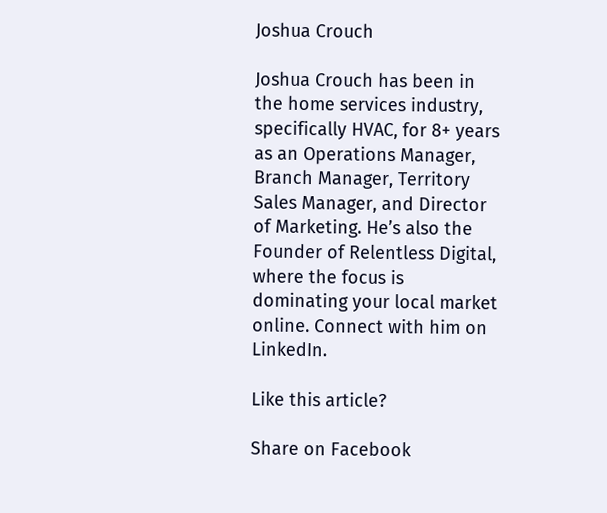Joshua Crouch

Joshua Crouch has been in the home services industry, specifically HVAC, for 8+ years as an Operations Manager, Branch Manager, Territory Sales Manager, and Director of Marketing. He’s also the Founder of Relentless Digital, where the focus is dominating your local market online. Connect with him on LinkedIn.

Like this article?

Share on Facebook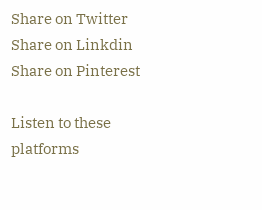Share on Twitter
Share on Linkdin
Share on Pinterest

Listen to these platforms